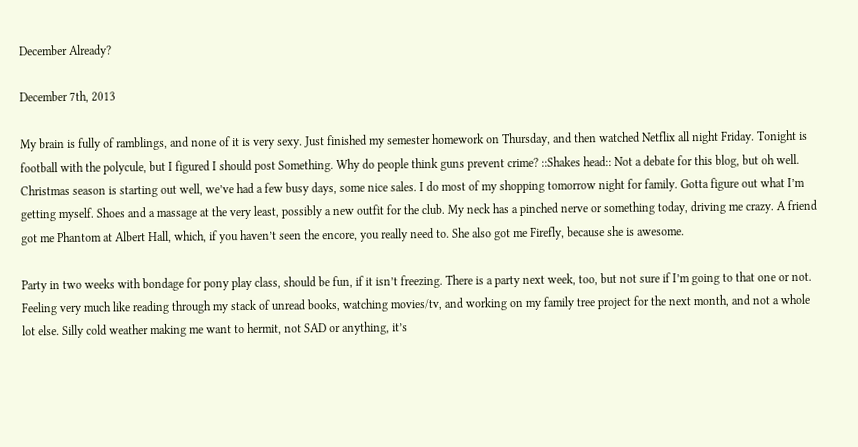December Already?

December 7th, 2013

My brain is fully of ramblings, and none of it is very sexy. Just finished my semester homework on Thursday, and then watched Netflix all night Friday. Tonight is football with the polycule, but I figured I should post Something. Why do people think guns prevent crime? ::Shakes head:: Not a debate for this blog, but oh well. Christmas season is starting out well, we’ve had a few busy days, some nice sales. I do most of my shopping tomorrow night for family. Gotta figure out what I’m getting myself. Shoes and a massage at the very least, possibly a new outfit for the club. My neck has a pinched nerve or something today, driving me crazy. A friend got me Phantom at Albert Hall, which, if you haven’t seen the encore, you really need to. She also got me Firefly, because she is awesome.

Party in two weeks with bondage for pony play class, should be fun, if it isn’t freezing. There is a party next week, too, but not sure if I’m going to that one or not. Feeling very much like reading through my stack of unread books, watching movies/tv, and working on my family tree project for the next month, and not a whole lot else. Silly cold weather making me want to hermit, not SAD or anything, it’s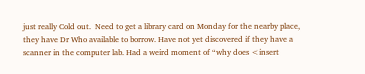just really Cold out.  Need to get a library card on Monday for the nearby place, they have Dr Who available to borrow. Have not yet discovered if they have a scanner in the computer lab. Had a weird moment of “why does <insert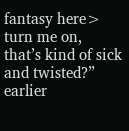fantasy here> turn me on, that’s kind of sick and twisted?” earlier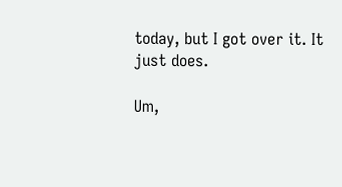today, but I got over it. It just does.

Um,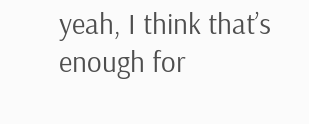yeah, I think that’s enough for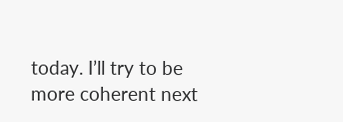today. I’ll try to be more coherent next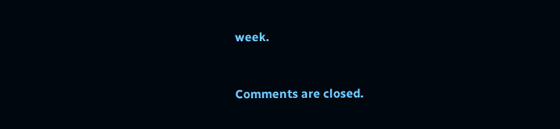week.


Comments are closed.